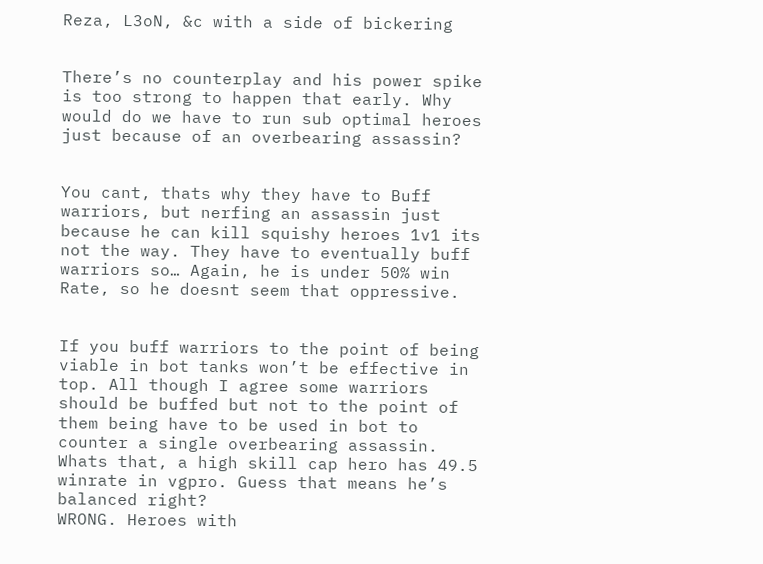Reza, L3oN, &c with a side of bickering


There’s no counterplay and his power spike is too strong to happen that early. Why would do we have to run sub optimal heroes just because of an overbearing assassin?


You cant, thats why they have to Buff warriors, but nerfing an assassin just because he can kill squishy heroes 1v1 its not the way. They have to eventually buff warriors so… Again, he is under 50% win Rate, so he doesnt seem that oppressive.


If you buff warriors to the point of being viable in bot tanks won’t be effective in top. All though I agree some warriors should be buffed but not to the point of them being have to be used in bot to counter a single overbearing assassin.
Whats that, a high skill cap hero has 49.5 winrate in vgpro. Guess that means he’s balanced right?
WRONG. Heroes with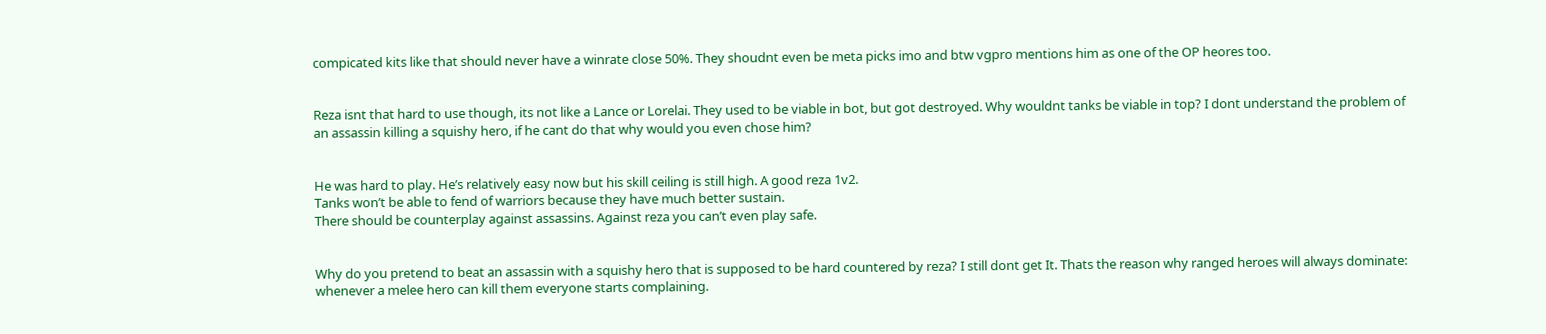compicated kits like that should never have a winrate close 50%. They shoudnt even be meta picks imo and btw vgpro mentions him as one of the OP heores too.


Reza isnt that hard to use though, its not like a Lance or Lorelai. They used to be viable in bot, but got destroyed. Why wouldnt tanks be viable in top? I dont understand the problem of an assassin killing a squishy hero, if he cant do that why would you even chose him?


He was hard to play. He’s relatively easy now but his skill ceiling is still high. A good reza 1v2.
Tanks won’t be able to fend of warriors because they have much better sustain.
There should be counterplay against assassins. Against reza you can’t even play safe.


Why do you pretend to beat an assassin with a squishy hero that is supposed to be hard countered by reza? I still dont get It. Thats the reason why ranged heroes will always dominate: whenever a melee hero can kill them everyone starts complaining.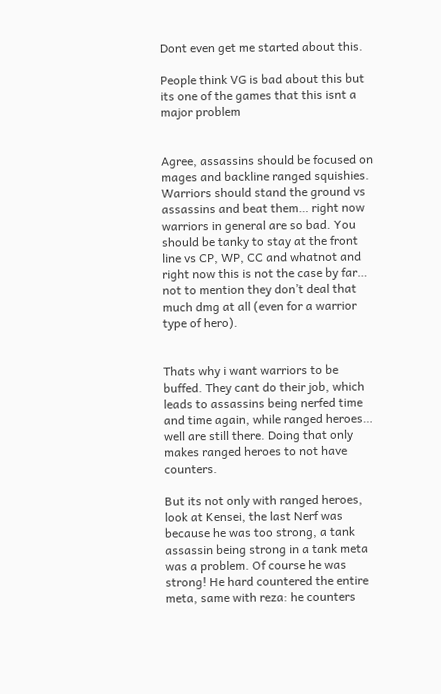Dont even get me started about this.

People think VG is bad about this but its one of the games that this isnt a major problem


Agree, assassins should be focused on mages and backline ranged squishies. Warriors should stand the ground vs assassins and beat them… right now warriors in general are so bad. You should be tanky to stay at the front line vs CP, WP, CC and whatnot and right now this is not the case by far… not to mention they don’t deal that much dmg at all (even for a warrior type of hero).


Thats why i want warriors to be buffed. They cant do their job, which leads to assassins being nerfed time and time again, while ranged heroes… well are still there. Doing that only makes ranged heroes to not have counters.

But its not only with ranged heroes, look at Kensei, the last Nerf was because he was too strong, a tank assassin being strong in a tank meta was a problem. Of course he was strong! He hard countered the entire meta, same with reza: he counters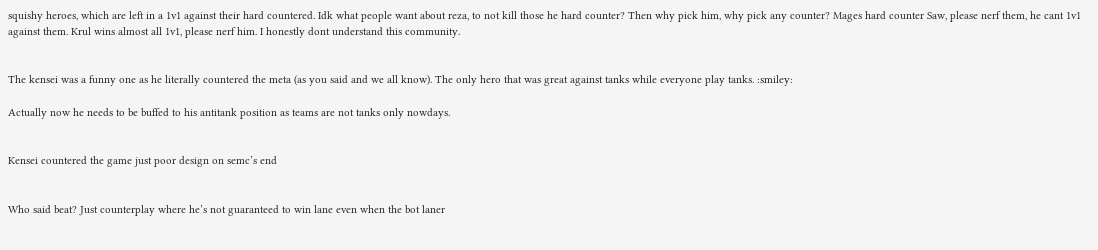squishy heroes, which are left in a 1v1 against their hard countered. Idk what people want about reza, to not kill those he hard counter? Then why pick him, why pick any counter? Mages hard counter Saw, please nerf them, he cant 1v1 against them. Krul wins almost all 1v1, please nerf him. I honestly dont understand this community.


The kensei was a funny one as he literally countered the meta (as you said and we all know). The only hero that was great against tanks while everyone play tanks. :smiley:

Actually now he needs to be buffed to his antitank position as teams are not tanks only nowdays.


Kensei countered the game just poor design on semc’s end


Who said beat? Just counterplay where he’s not guaranteed to win lane even when the bot laner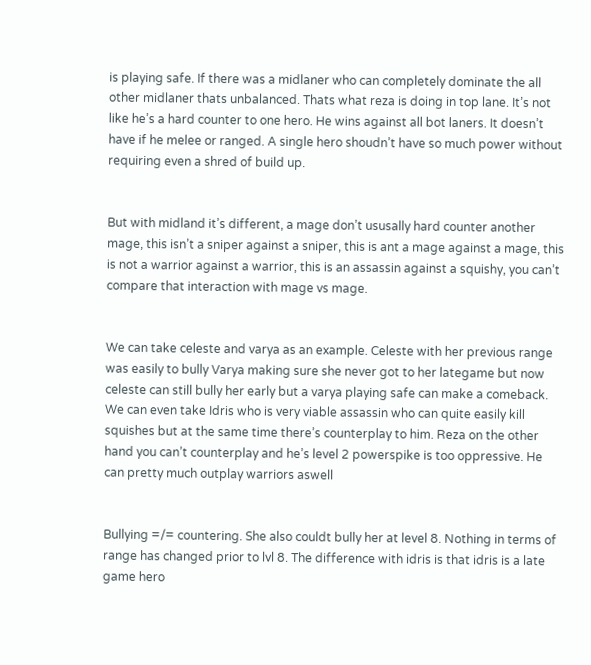is playing safe. If there was a midlaner who can completely dominate the all other midlaner thats unbalanced. Thats what reza is doing in top lane. It’s not like he’s a hard counter to one hero. He wins against all bot laners. It doesn’t have if he melee or ranged. A single hero shoudn’t have so much power without requiring even a shred of build up.


But with midland it’s different, a mage don’t ususally hard counter another mage, this isn’t a sniper against a sniper, this is ant a mage against a mage, this is not a warrior against a warrior, this is an assassin against a squishy, you can’t compare that interaction with mage vs mage.


We can take celeste and varya as an example. Celeste with her previous range was easily to bully Varya making sure she never got to her lategame but now celeste can still bully her early but a varya playing safe can make a comeback.
We can even take Idris who is very viable assassin who can quite easily kill squishes but at the same time there’s counterplay to him. Reza on the other hand you can’t counterplay and he’s level 2 powerspike is too oppressive. He can pretty much outplay warriors aswell


Bullying =/= countering. She also couldt bully her at level 8. Nothing in terms of range has changed prior to lvl 8. The difference with idris is that idris is a late game hero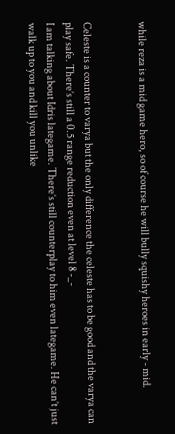while reza is a mid game hero, so of course he will bully squishy heroes in early - mid.


Celeste is a counter to varya but the only difference the celeste has to be good and the varya can play safe. There’s still a 0.5 range reduction even at level 8 -_-
I am talking about Idris lategame. There’s still counterplay to him even lategame. He can’t just walk up to you and kill you unlike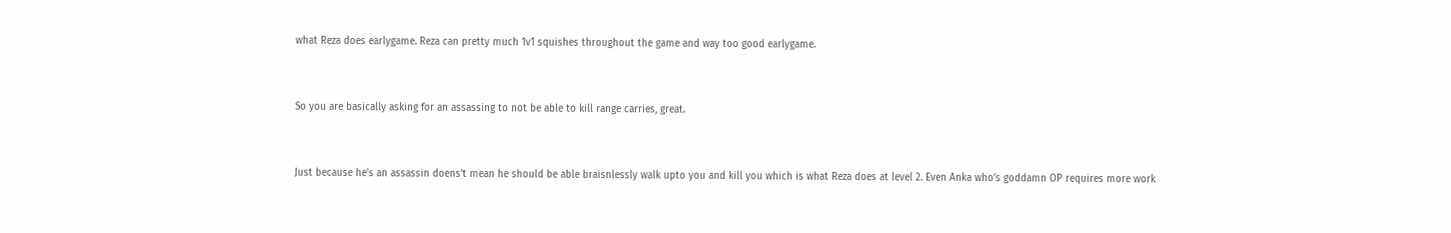what Reza does earlygame. Reza can pretty much 1v1 squishes throughout the game and way too good earlygame.


So you are basically asking for an assassing to not be able to kill range carries, great.


Just because he’s an assassin doens’t mean he should be able braisnlessly walk upto you and kill you which is what Reza does at level 2. Even Anka who’s goddamn OP requires more work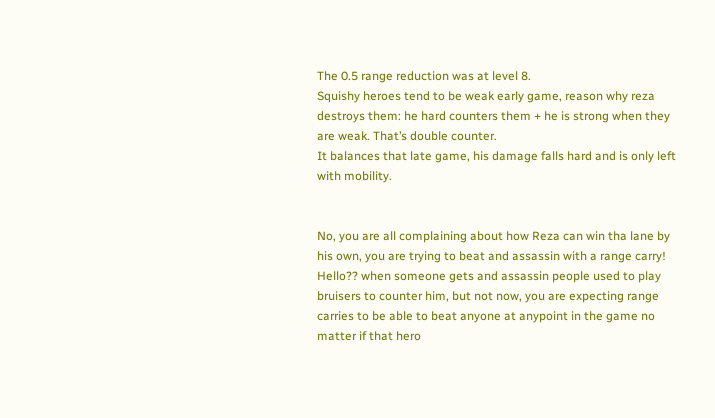The 0.5 range reduction was at level 8.
Squishy heroes tend to be weak early game, reason why reza destroys them: he hard counters them + he is strong when they are weak. That’s double counter.
It balances that late game, his damage falls hard and is only left with mobility.


No, you are all complaining about how Reza can win tha lane by his own, you are trying to beat and assassin with a range carry! Hello?? when someone gets and assassin people used to play bruisers to counter him, but not now, you are expecting range carries to be able to beat anyone at anypoint in the game no matter if that hero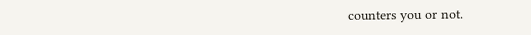counters you or not.